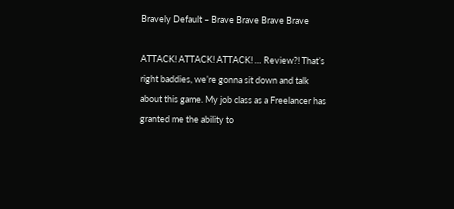Bravely Default – Brave Brave Brave Brave

ATTACK! ATTACK! ATTACK! … Review?! That’s right baddies, we’re gonna sit down and talk about this game. My job class as a Freelancer has granted me the ability to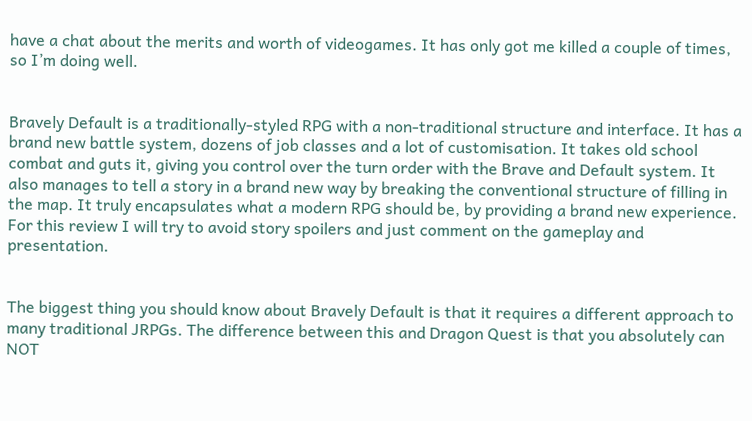have a chat about the merits and worth of videogames. It has only got me killed a couple of times, so I’m doing well.


Bravely Default is a traditionally-styled RPG with a non-traditional structure and interface. It has a brand new battle system, dozens of job classes and a lot of customisation. It takes old school combat and guts it, giving you control over the turn order with the Brave and Default system. It also manages to tell a story in a brand new way by breaking the conventional structure of filling in the map. It truly encapsulates what a modern RPG should be, by providing a brand new experience. For this review I will try to avoid story spoilers and just comment on the gameplay and presentation.


The biggest thing you should know about Bravely Default is that it requires a different approach to many traditional JRPGs. The difference between this and Dragon Quest is that you absolutely can NOT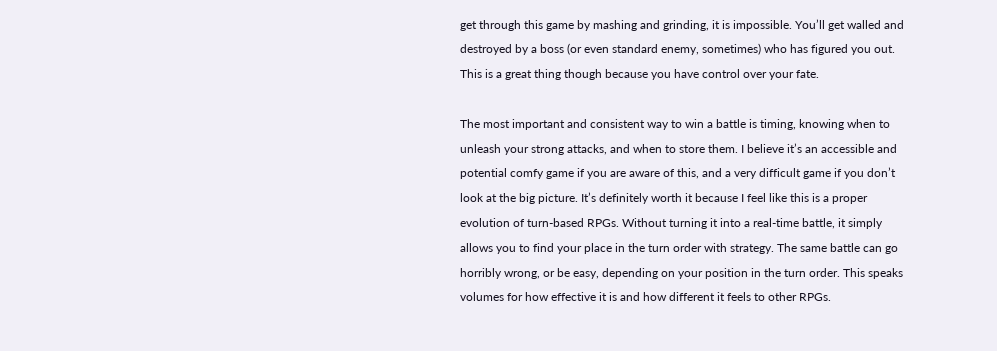get through this game by mashing and grinding, it is impossible. You’ll get walled and destroyed by a boss (or even standard enemy, sometimes) who has figured you out. This is a great thing though because you have control over your fate.

The most important and consistent way to win a battle is timing, knowing when to unleash your strong attacks, and when to store them. I believe it’s an accessible and potential comfy game if you are aware of this, and a very difficult game if you don’t look at the big picture. It’s definitely worth it because I feel like this is a proper evolution of turn-based RPGs. Without turning it into a real-time battle, it simply allows you to find your place in the turn order with strategy. The same battle can go horribly wrong, or be easy, depending on your position in the turn order. This speaks volumes for how effective it is and how different it feels to other RPGs.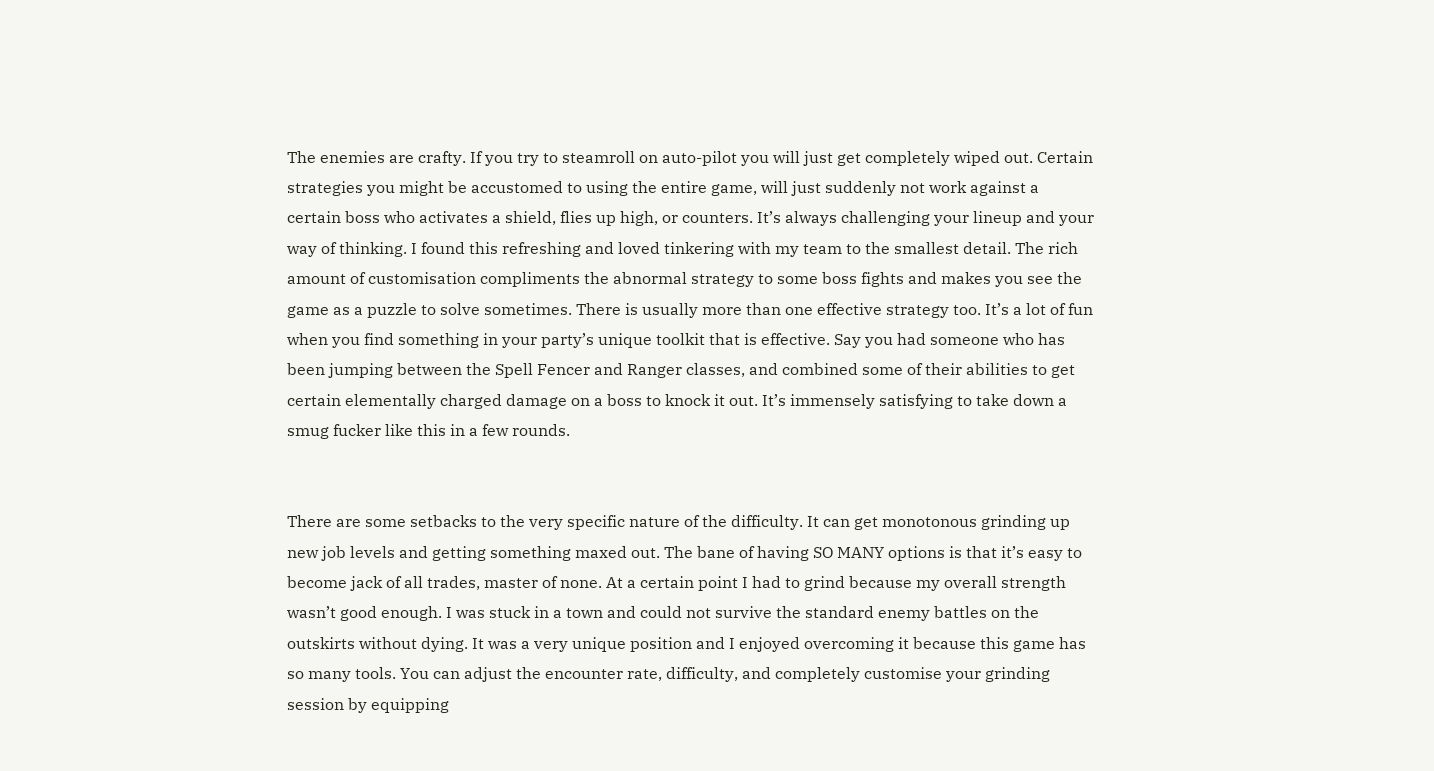The enemies are crafty. If you try to steamroll on auto-pilot you will just get completely wiped out. Certain strategies you might be accustomed to using the entire game, will just suddenly not work against a certain boss who activates a shield, flies up high, or counters. It’s always challenging your lineup and your way of thinking. I found this refreshing and loved tinkering with my team to the smallest detail. The rich amount of customisation compliments the abnormal strategy to some boss fights and makes you see the game as a puzzle to solve sometimes. There is usually more than one effective strategy too. It’s a lot of fun when you find something in your party’s unique toolkit that is effective. Say you had someone who has been jumping between the Spell Fencer and Ranger classes, and combined some of their abilities to get certain elementally charged damage on a boss to knock it out. It’s immensely satisfying to take down a smug fucker like this in a few rounds.


There are some setbacks to the very specific nature of the difficulty. It can get monotonous grinding up new job levels and getting something maxed out. The bane of having SO MANY options is that it’s easy to become jack of all trades, master of none. At a certain point I had to grind because my overall strength wasn’t good enough. I was stuck in a town and could not survive the standard enemy battles on the outskirts without dying. It was a very unique position and I enjoyed overcoming it because this game has so many tools. You can adjust the encounter rate, difficulty, and completely customise your grinding session by equipping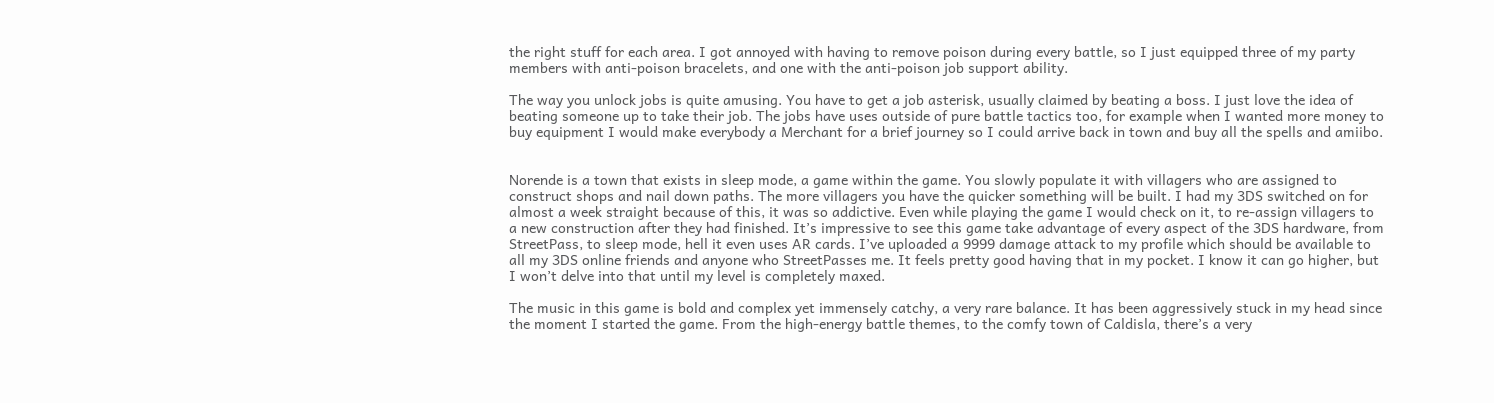the right stuff for each area. I got annoyed with having to remove poison during every battle, so I just equipped three of my party members with anti-poison bracelets, and one with the anti-poison job support ability.

The way you unlock jobs is quite amusing. You have to get a job asterisk, usually claimed by beating a boss. I just love the idea of beating someone up to take their job. The jobs have uses outside of pure battle tactics too, for example when I wanted more money to buy equipment I would make everybody a Merchant for a brief journey so I could arrive back in town and buy all the spells and amiibo.


Norende is a town that exists in sleep mode, a game within the game. You slowly populate it with villagers who are assigned to construct shops and nail down paths. The more villagers you have the quicker something will be built. I had my 3DS switched on for almost a week straight because of this, it was so addictive. Even while playing the game I would check on it, to re-assign villagers to a new construction after they had finished. It’s impressive to see this game take advantage of every aspect of the 3DS hardware, from StreetPass, to sleep mode, hell it even uses AR cards. I’ve uploaded a 9999 damage attack to my profile which should be available to all my 3DS online friends and anyone who StreetPasses me. It feels pretty good having that in my pocket. I know it can go higher, but I won’t delve into that until my level is completely maxed.

The music in this game is bold and complex yet immensely catchy, a very rare balance. It has been aggressively stuck in my head since the moment I started the game. From the high-energy battle themes, to the comfy town of Caldisla, there’s a very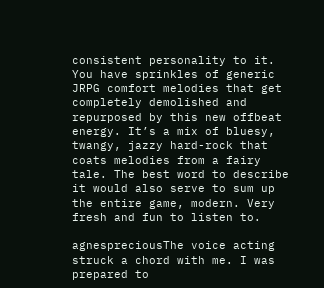consistent personality to it. You have sprinkles of generic JRPG comfort melodies that get completely demolished and repurposed by this new offbeat energy. It’s a mix of bluesy, twangy, jazzy hard-rock that coats melodies from a fairy tale. The best word to describe it would also serve to sum up the entire game, modern. Very fresh and fun to listen to.

agnespreciousThe voice acting struck a chord with me. I was prepared to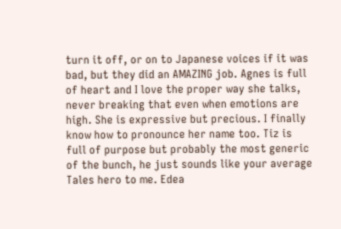turn it off, or on to Japanese voices if it was bad, but they did an AMAZING job. Agnes is full of heart and I love the proper way she talks, never breaking that even when emotions are high. She is expressive but precious. I finally know how to pronounce her name too. Tiz is full of purpose but probably the most generic of the bunch, he just sounds like your average Tales hero to me. Edea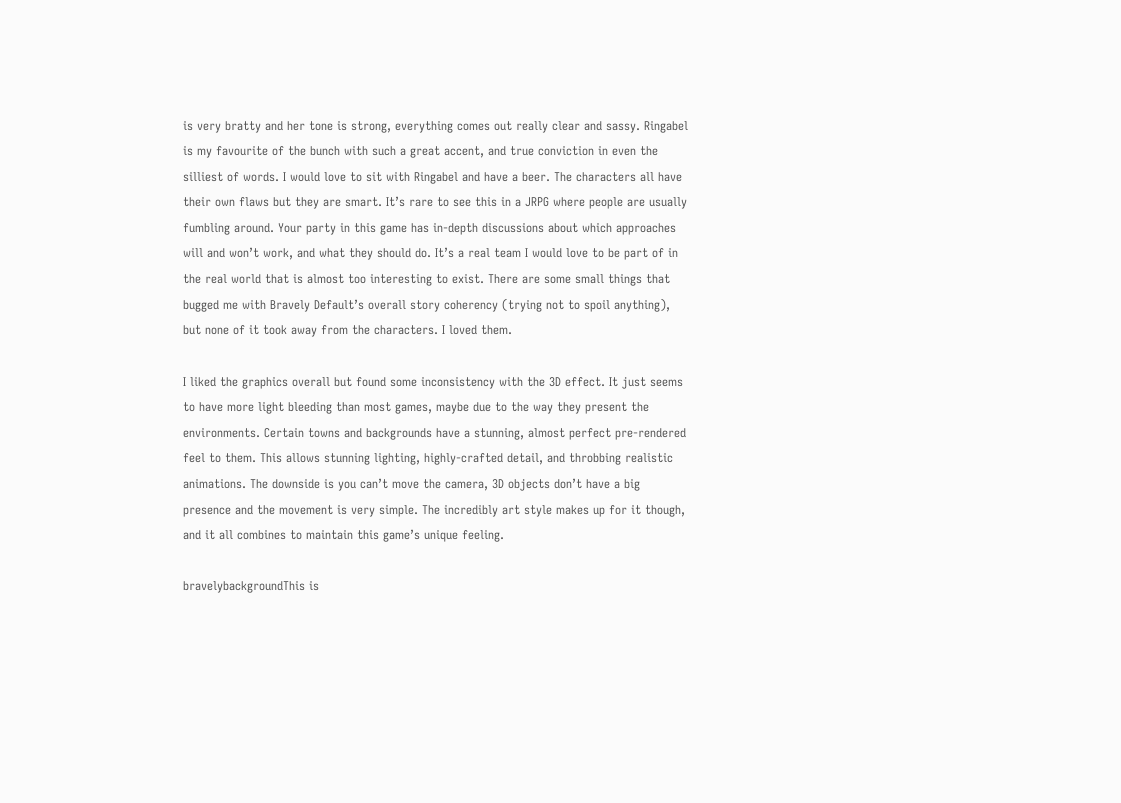is very bratty and her tone is strong, everything comes out really clear and sassy. Ringabel is my favourite of the bunch with such a great accent, and true conviction in even the silliest of words. I would love to sit with Ringabel and have a beer. The characters all have their own flaws but they are smart. It’s rare to see this in a JRPG where people are usually fumbling around. Your party in this game has in-depth discussions about which approaches will and won’t work, and what they should do. It’s a real team I would love to be part of in the real world that is almost too interesting to exist. There are some small things that bugged me with Bravely Default’s overall story coherency (trying not to spoil anything), but none of it took away from the characters. I loved them.

I liked the graphics overall but found some inconsistency with the 3D effect. It just seems to have more light bleeding than most games, maybe due to the way they present the environments. Certain towns and backgrounds have a stunning, almost perfect pre-rendered feel to them. This allows stunning lighting, highly-crafted detail, and throbbing realistic animations. The downside is you can’t move the camera, 3D objects don’t have a big presence and the movement is very simple. The incredibly art style makes up for it though, and it all combines to maintain this game’s unique feeling.

bravelybackgroundThis is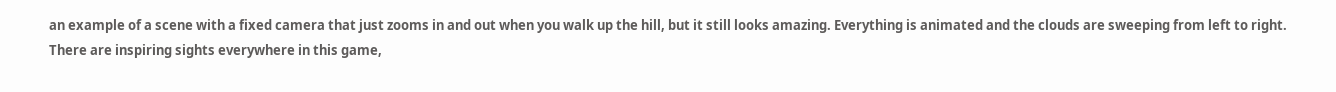an example of a scene with a fixed camera that just zooms in and out when you walk up the hill, but it still looks amazing. Everything is animated and the clouds are sweeping from left to right. There are inspiring sights everywhere in this game,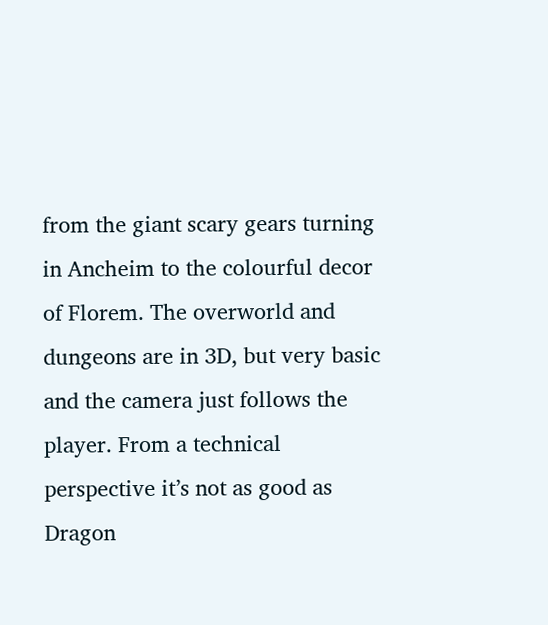from the giant scary gears turning in Ancheim to the colourful decor of Florem. The overworld and dungeons are in 3D, but very basic and the camera just follows the player. From a technical perspective it’s not as good as Dragon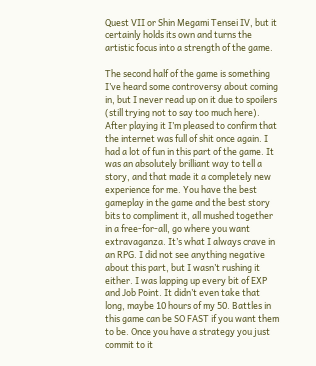Quest VII or Shin Megami Tensei IV, but it certainly holds its own and turns the artistic focus into a strength of the game.

The second half of the game is something I’ve heard some controversy about coming in, but I never read up on it due to spoilers (still trying not to say too much here). After playing it I’m pleased to confirm that the internet was full of shit once again. I had a lot of fun in this part of the game. It was an absolutely brilliant way to tell a story, and that made it a completely new experience for me. You have the best gameplay in the game and the best story bits to compliment it, all mushed together in a free-for-all, go where you want extravaganza. It’s what I always crave in an RPG. I did not see anything negative about this part, but I wasn’t rushing it either. I was lapping up every bit of EXP and Job Point. It didn’t even take that long, maybe 10 hours of my 50. Battles in this game can be SO FAST if you want them to be. Once you have a strategy you just commit to it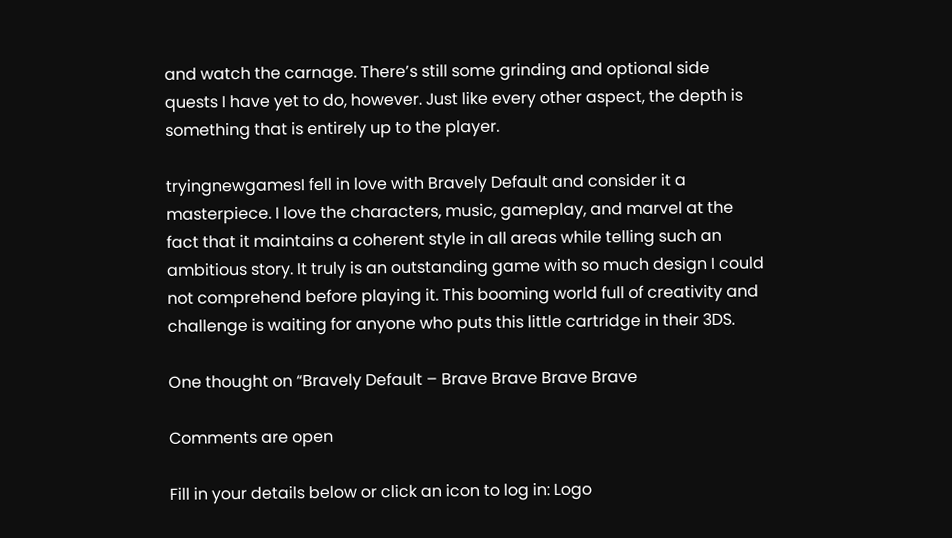and watch the carnage. There’s still some grinding and optional side quests I have yet to do, however. Just like every other aspect, the depth is something that is entirely up to the player.

tryingnewgamesI fell in love with Bravely Default and consider it a masterpiece. I love the characters, music, gameplay, and marvel at the fact that it maintains a coherent style in all areas while telling such an ambitious story. It truly is an outstanding game with so much design I could not comprehend before playing it. This booming world full of creativity and challenge is waiting for anyone who puts this little cartridge in their 3DS.

One thought on “Bravely Default – Brave Brave Brave Brave

Comments are open

Fill in your details below or click an icon to log in: Logo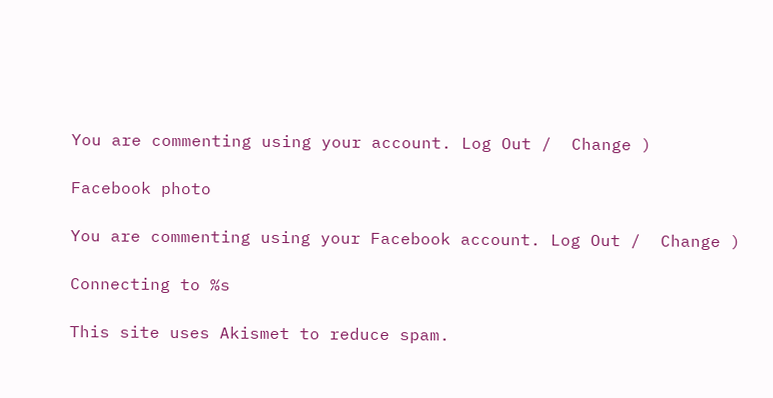You are commenting using your account. Log Out /  Change )

Facebook photo

You are commenting using your Facebook account. Log Out /  Change )

Connecting to %s

This site uses Akismet to reduce spam.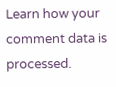Learn how your comment data is processed.